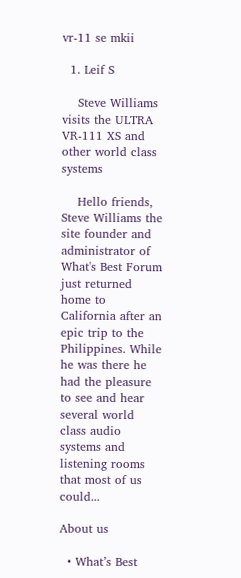vr-11 se mkii

  1. Leif S

    Steve Williams visits the ULTRA VR-111 XS and other world class systems

    Hello friends, Steve Williams the site founder and administrator of What's Best Forum just returned home to California after an epic trip to the Philippines. While he was there he had the pleasure to see and hear several world class audio systems and listening rooms that most of us could...

About us

  • What’s Best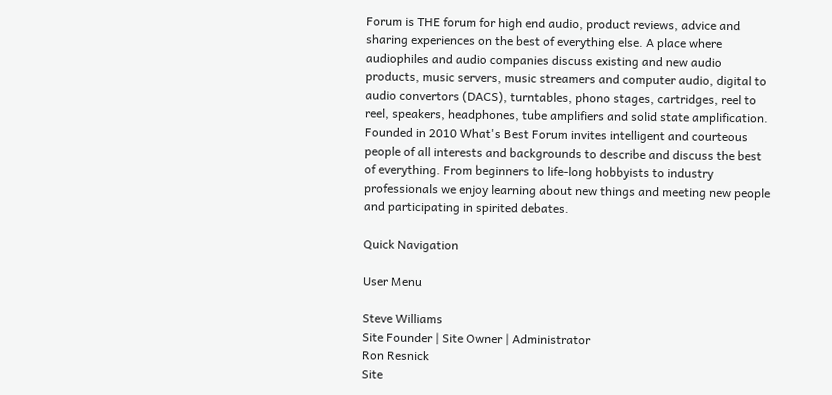Forum is THE forum for high end audio, product reviews, advice and sharing experiences on the best of everything else. A place where audiophiles and audio companies discuss existing and new audio products, music servers, music streamers and computer audio, digital to audio convertors (DACS), turntables, phono stages, cartridges, reel to reel, speakers, headphones, tube amplifiers and solid state amplification. Founded in 2010 What's Best Forum invites intelligent and courteous people of all interests and backgrounds to describe and discuss the best of everything. From beginners to life-long hobbyists to industry professionals we enjoy learning about new things and meeting new people and participating in spirited debates.

Quick Navigation

User Menu

Steve Williams
Site Founder | Site Owner | Administrator
Ron Resnick
Site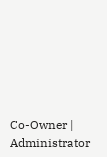Co-Owner | Administrator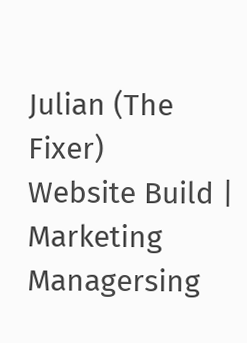Julian (The Fixer)
Website Build | Marketing Managersing